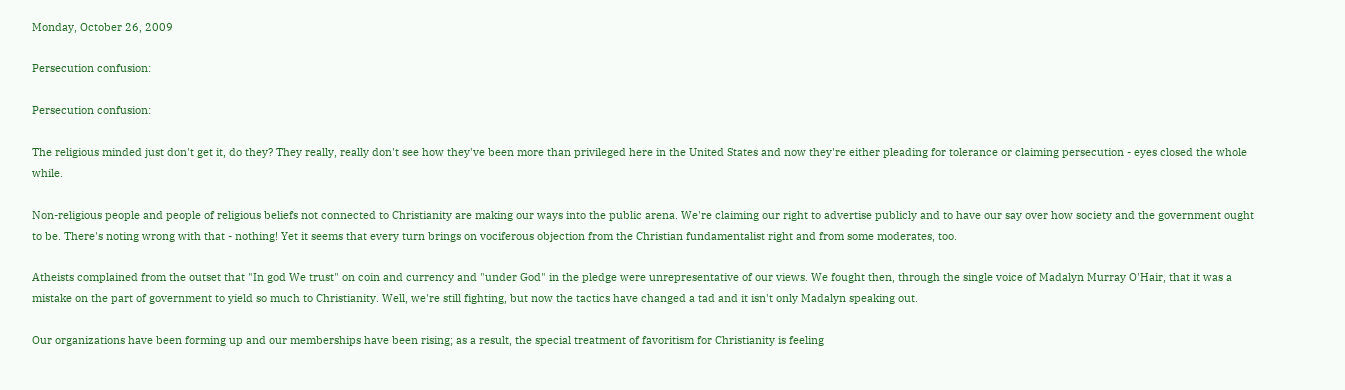Monday, October 26, 2009

Persecution confusion:

Persecution confusion:

The religious minded just don't get it, do they? They really, really don't see how they've been more than privileged here in the United States and now they're either pleading for tolerance or claiming persecution - eyes closed the whole while.

Non-religious people and people of religious beliefs not connected to Christianity are making our ways into the public arena. We're claiming our right to advertise publicly and to have our say over how society and the government ought to be. There's noting wrong with that - nothing! Yet it seems that every turn brings on vociferous objection from the Christian fundamentalist right and from some moderates, too.

Atheists complained from the outset that "In god We trust" on coin and currency and "under God" in the pledge were unrepresentative of our views. We fought then, through the single voice of Madalyn Murray O'Hair, that it was a mistake on the part of government to yield so much to Christianity. Well, we're still fighting, but now the tactics have changed a tad and it isn't only Madalyn speaking out.

Our organizations have been forming up and our memberships have been rising; as a result, the special treatment of favoritism for Christianity is feeling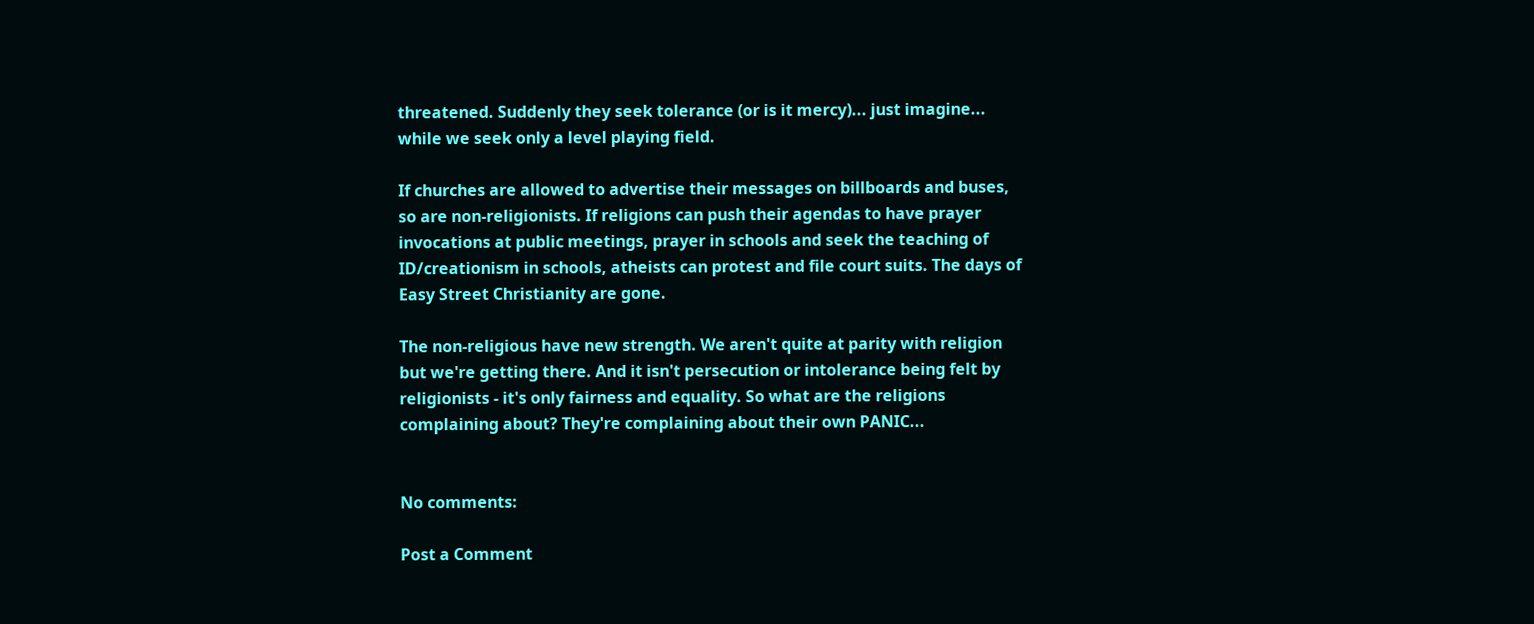threatened. Suddenly they seek tolerance (or is it mercy)... just imagine... while we seek only a level playing field.

If churches are allowed to advertise their messages on billboards and buses, so are non-religionists. If religions can push their agendas to have prayer invocations at public meetings, prayer in schools and seek the teaching of ID/creationism in schools, atheists can protest and file court suits. The days of Easy Street Christianity are gone.

The non-religious have new strength. We aren't quite at parity with religion but we're getting there. And it isn't persecution or intolerance being felt by religionists - it's only fairness and equality. So what are the religions complaining about? They're complaining about their own PANIC...


No comments:

Post a Comment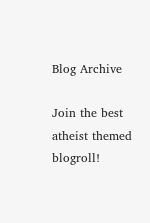Blog Archive

Join the best atheist themed blogroll!